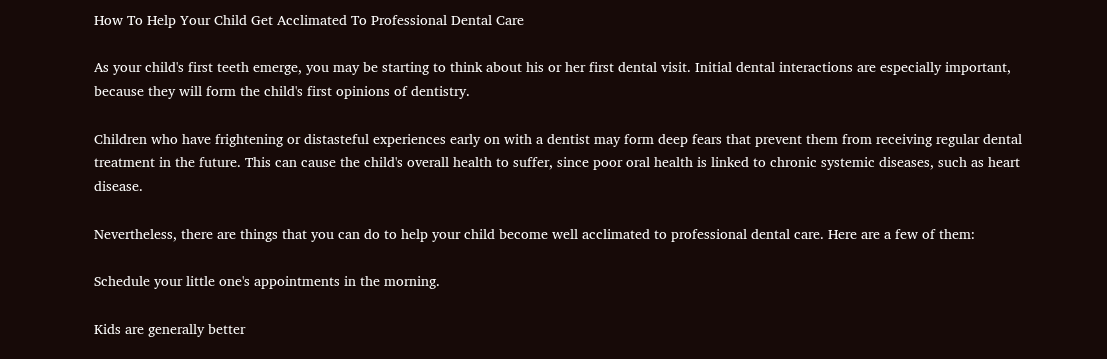How To Help Your Child Get Acclimated To Professional Dental Care

As your child's first teeth emerge, you may be starting to think about his or her first dental visit. Initial dental interactions are especially important, because they will form the child's first opinions of dentistry.

Children who have frightening or distasteful experiences early on with a dentist may form deep fears that prevent them from receiving regular dental treatment in the future. This can cause the child's overall health to suffer, since poor oral health is linked to chronic systemic diseases, such as heart disease.

Nevertheless, there are things that you can do to help your child become well acclimated to professional dental care. Here are a few of them:

Schedule your little one's appointments in the morning.

Kids are generally better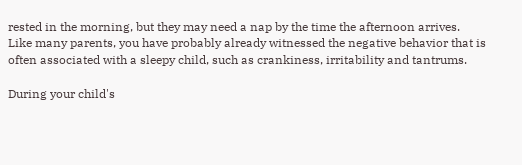rested in the morning, but they may need a nap by the time the afternoon arrives. Like many parents, you have probably already witnessed the negative behavior that is often associated with a sleepy child, such as crankiness, irritability and tantrums.

During your child's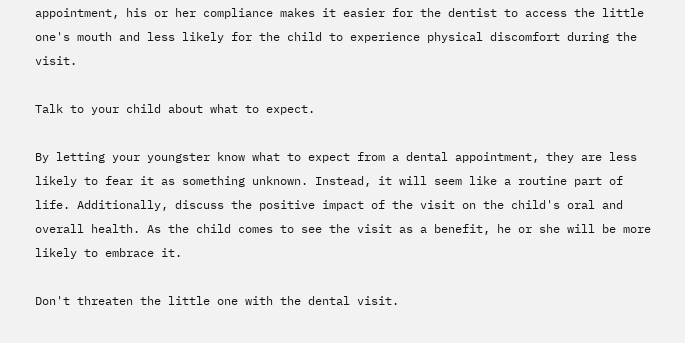appointment, his or her compliance makes it easier for the dentist to access the little one's mouth and less likely for the child to experience physical discomfort during the visit.

Talk to your child about what to expect.

By letting your youngster know what to expect from a dental appointment, they are less likely to fear it as something unknown. Instead, it will seem like a routine part of life. Additionally, discuss the positive impact of the visit on the child's oral and overall health. As the child comes to see the visit as a benefit, he or she will be more likely to embrace it.

Don't threaten the little one with the dental visit.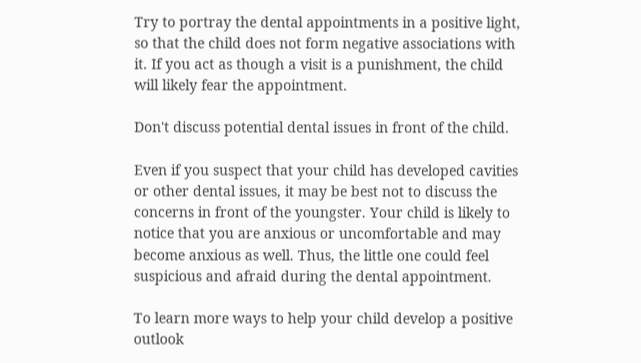Try to portray the dental appointments in a positive light, so that the child does not form negative associations with it. If you act as though a visit is a punishment, the child will likely fear the appointment.

Don't discuss potential dental issues in front of the child.

Even if you suspect that your child has developed cavities or other dental issues, it may be best not to discuss the concerns in front of the youngster. Your child is likely to notice that you are anxious or uncomfortable and may become anxious as well. Thus, the little one could feel suspicious and afraid during the dental appointment.

To learn more ways to help your child develop a positive outlook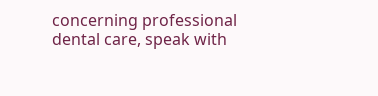concerning professional dental care, speak with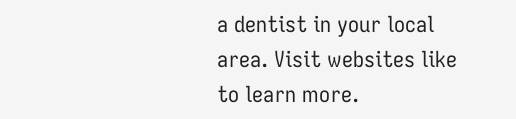a dentist in your local area. Visit websites like to learn more.